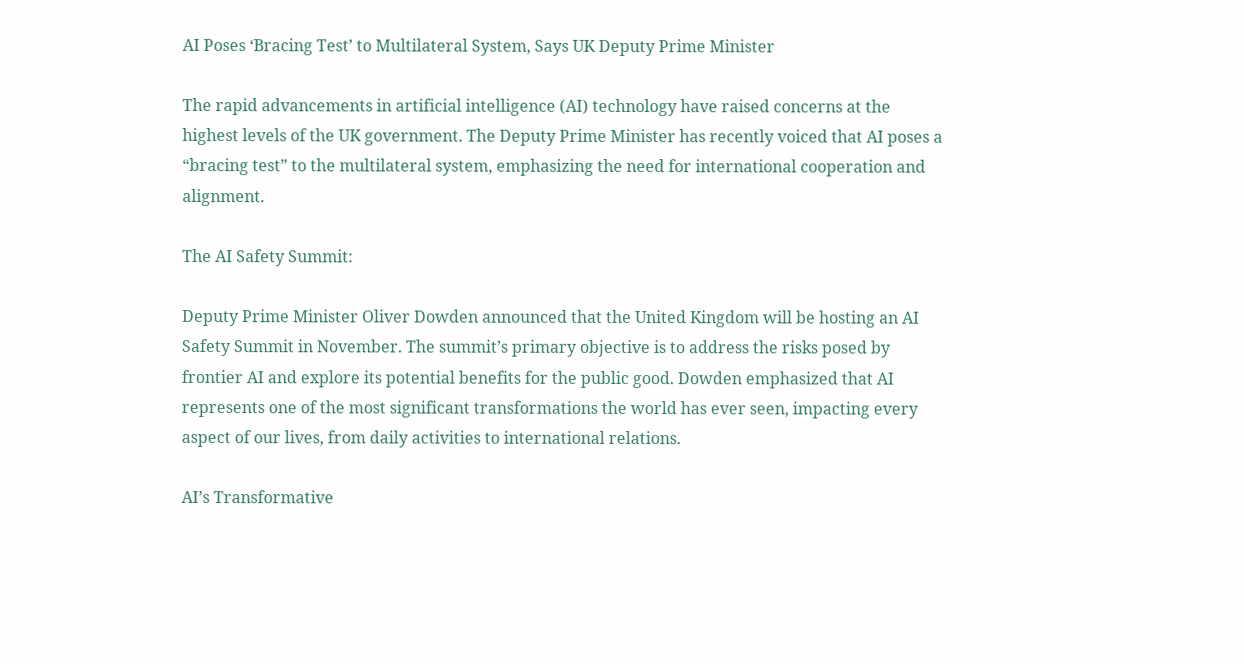AI Poses ‘Bracing Test’ to Multilateral System, Says UK Deputy Prime Minister

The rapid advancements in artificial intelligence (AI) technology have raised concerns at the highest levels of the UK government. The Deputy Prime Minister has recently voiced that AI poses a “bracing test” to the multilateral system, emphasizing the need for international cooperation and alignment.

The AI Safety Summit:

Deputy Prime Minister Oliver Dowden announced that the United Kingdom will be hosting an AI Safety Summit in November. The summit’s primary objective is to address the risks posed by frontier AI and explore its potential benefits for the public good. Dowden emphasized that AI represents one of the most significant transformations the world has ever seen, impacting every aspect of our lives, from daily activities to international relations.

AI’s Transformative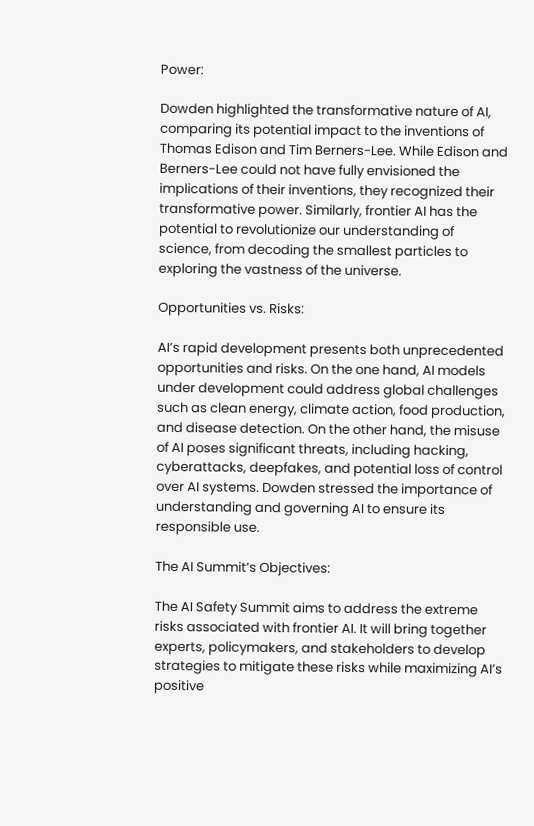Power:

Dowden highlighted the transformative nature of AI, comparing its potential impact to the inventions of Thomas Edison and Tim Berners-Lee. While Edison and Berners-Lee could not have fully envisioned the implications of their inventions, they recognized their transformative power. Similarly, frontier AI has the potential to revolutionize our understanding of science, from decoding the smallest particles to exploring the vastness of the universe.

Opportunities vs. Risks:

AI’s rapid development presents both unprecedented opportunities and risks. On the one hand, AI models under development could address global challenges such as clean energy, climate action, food production, and disease detection. On the other hand, the misuse of AI poses significant threats, including hacking, cyberattacks, deepfakes, and potential loss of control over AI systems. Dowden stressed the importance of understanding and governing AI to ensure its responsible use.

The AI Summit’s Objectives:

The AI Safety Summit aims to address the extreme risks associated with frontier AI. It will bring together experts, policymakers, and stakeholders to develop strategies to mitigate these risks while maximizing AI’s positive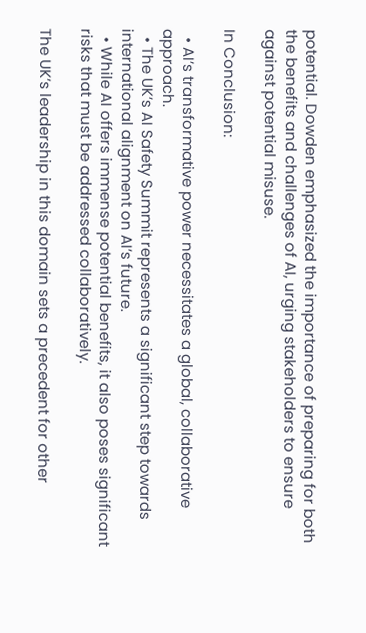potential. Dowden emphasized the importance of preparing for both the benefits and challenges of AI, urging stakeholders to ensure against potential misuse.

In Conclusion:

  • AI’s transformative power necessitates a global, collaborative approach.
  • The UK’s AI Safety Summit represents a significant step towards international alignment on AI’s future.
  • While AI offers immense potential benefits, it also poses significant risks that must be addressed collaboratively.

The UK’s leadership in this domain sets a precedent for other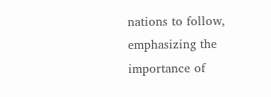nations to follow, emphasizing the importance of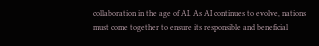collaboration in the age of AI. As AI continues to evolve, nations must come together to ensure its responsible and beneficial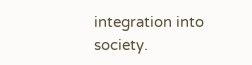integration into society.